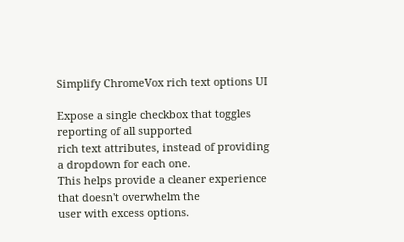Simplify ChromeVox rich text options UI

Expose a single checkbox that toggles reporting of all supported
rich text attributes, instead of providing a dropdown for each one.
This helps provide a cleaner experience that doesn't overwhelm the
user with excess options.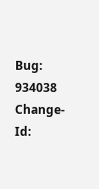Bug: 934038
Change-Id: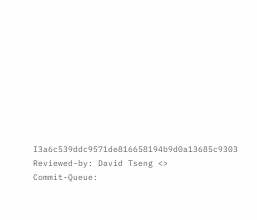I3a6c539ddc9571de816658194b9d0a13685c9303
Reviewed-by: David Tseng <>
Commit-Queue: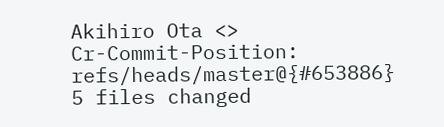Akihiro Ota <>
Cr-Commit-Position: refs/heads/master@{#653886}
5 files changed